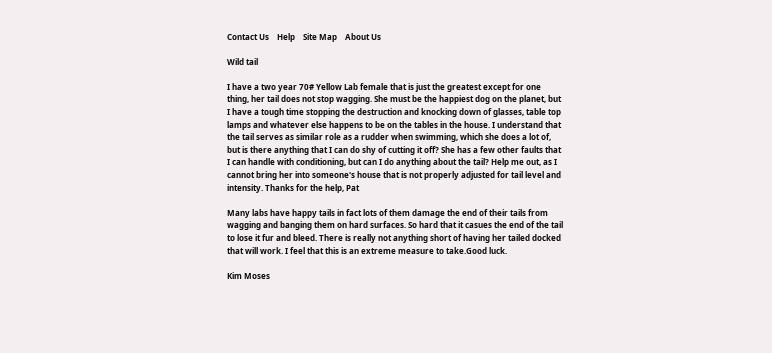Contact Us    Help    Site Map    About Us

Wild tail

I have a two year 70# Yellow Lab female that is just the greatest except for one thing, her tail does not stop wagging. She must be the happiest dog on the planet, but I have a tough time stopping the destruction and knocking down of glasses, table top lamps and whatever else happens to be on the tables in the house. I understand that the tail serves as similar role as a rudder when swimming, which she does a lot of, but is there anything that I can do shy of cutting it off? She has a few other faults that I can handle with conditioning, but can I do anything about the tail? Help me out, as I cannot bring her into someone's house that is not properly adjusted for tail level and intensity. Thanks for the help, Pat

Many labs have happy tails in fact lots of them damage the end of their tails from wagging and banging them on hard surfaces. So hard that it casues the end of the tail to lose it fur and bleed. There is really not anything short of having her tailed docked that will work. I feel that this is an extreme measure to take.Good luck.

Kim Moses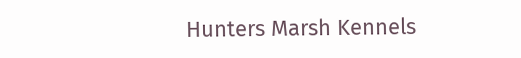Hunters Marsh Kennels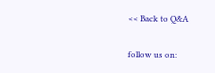<< Back to Q&A

follow us on: